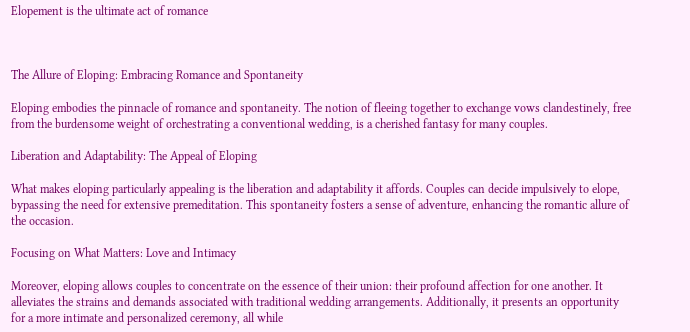Elopement is the ultimate act of romance



The Allure of Eloping: Embracing Romance and Spontaneity

Eloping embodies the pinnacle of romance and spontaneity. The notion of fleeing together to exchange vows clandestinely, free from the burdensome weight of orchestrating a conventional wedding, is a cherished fantasy for many couples.

Liberation and Adaptability: The Appeal of Eloping

What makes eloping particularly appealing is the liberation and adaptability it affords. Couples can decide impulsively to elope, bypassing the need for extensive premeditation. This spontaneity fosters a sense of adventure, enhancing the romantic allure of the occasion.

Focusing on What Matters: Love and Intimacy

Moreover, eloping allows couples to concentrate on the essence of their union: their profound affection for one another. It alleviates the strains and demands associated with traditional wedding arrangements. Additionally, it presents an opportunity for a more intimate and personalized ceremony, all while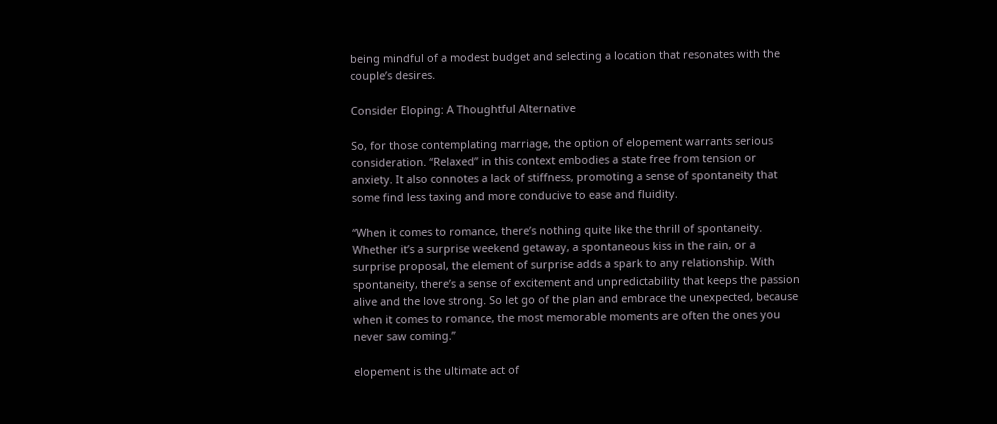being mindful of a modest budget and selecting a location that resonates with the couple’s desires.

Consider Eloping: A Thoughtful Alternative

So, for those contemplating marriage, the option of elopement warrants serious consideration. “Relaxed” in this context embodies a state free from tension or anxiety. It also connotes a lack of stiffness, promoting a sense of spontaneity that some find less taxing and more conducive to ease and fluidity.

“When it comes to romance, there’s nothing quite like the thrill of spontaneity. Whether it’s a surprise weekend getaway, a spontaneous kiss in the rain, or a surprise proposal, the element of surprise adds a spark to any relationship. With spontaneity, there’s a sense of excitement and unpredictability that keeps the passion alive and the love strong. So let go of the plan and embrace the unexpected, because when it comes to romance, the most memorable moments are often the ones you never saw coming.”

elopement is the ultimate act of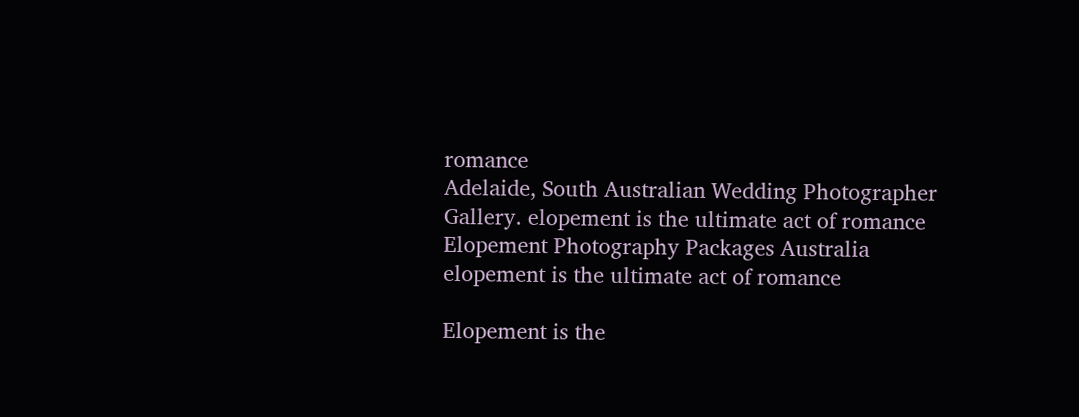romance
Adelaide, South Australian Wedding Photographer Gallery. elopement is the ultimate act of romance
Elopement Photography Packages Australia elopement is the ultimate act of romance

Elopement is the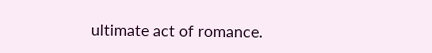ultimate act of romance.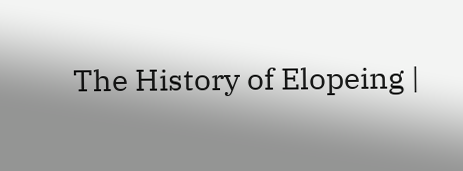The History of Elopeing |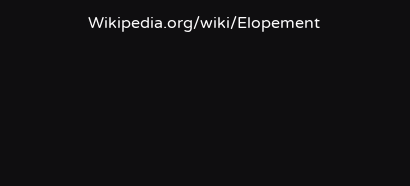Wikipedia.org/wiki/Elopement